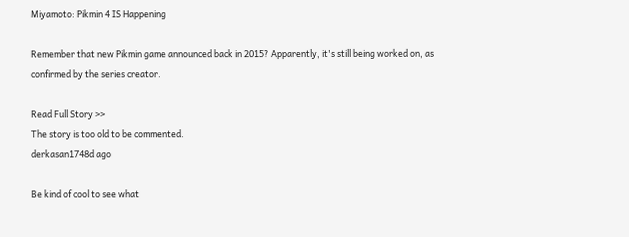Miyamoto: Pikmin 4 IS Happening

Remember that new Pikmin game announced back in 2015? Apparently, it's still being worked on, as confirmed by the series creator.

Read Full Story >>
The story is too old to be commented.
derkasan1748d ago

Be kind of cool to see what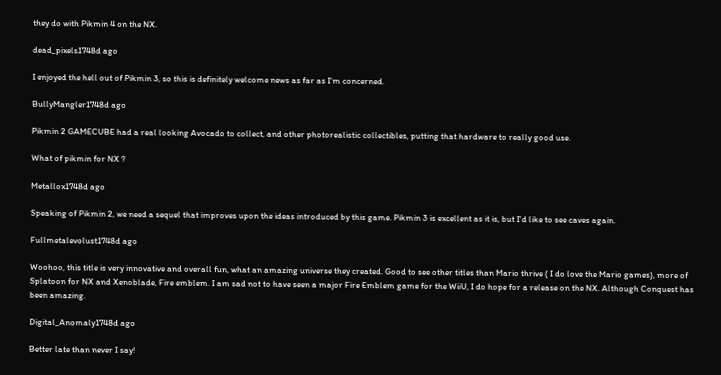they do with Pikmin 4 on the NX.

dead_pixels1748d ago

I enjoyed the hell out of Pikmin 3, so this is definitely welcome news as far as I'm concerned.

BullyMangler1748d ago

Pikmin 2 GAMECUBE had a real looking Avocado to collect, and other photorealistic collectibles, putting that hardware to really good use.

What of pikmin for NX ?

Metallox1748d ago

Speaking of Pikmin 2, we need a sequel that improves upon the ideas introduced by this game. Pikmin 3 is excellent as it is, but I'd like to see caves again.

Fullmetalevolust1748d ago

Woohoo, this title is very innovative and overall fun, what an amazing universe they created. Good to see other titles than Mario thrive ( I do love the Mario games), more of Splatoon for NX and Xenoblade, Fire emblem. I am sad not to have seen a major Fire Emblem game for the WiiU, I do hope for a release on the NX. Although Conquest has been amazing.

Digital_Anomaly1748d ago

Better late than never I say!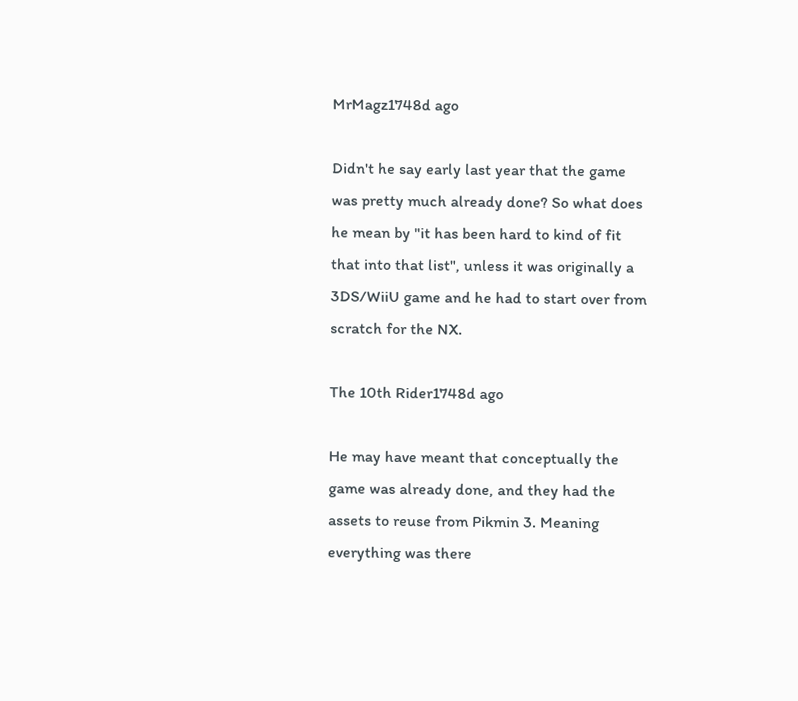MrMagz1748d ago

Didn't he say early last year that the game was pretty much already done? So what does he mean by "it has been hard to kind of fit that into that list", unless it was originally a 3DS/WiiU game and he had to start over from scratch for the NX.

The 10th Rider1748d ago

He may have meant that conceptually the game was already done, and they had the assets to reuse from Pikmin 3. Meaning everything was there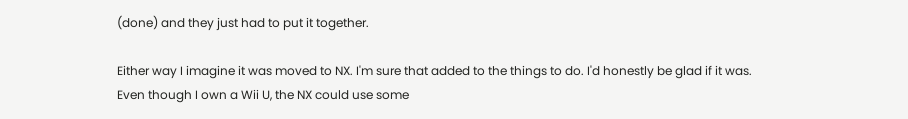(done) and they just had to put it together.

Either way I imagine it was moved to NX. I'm sure that added to the things to do. I'd honestly be glad if it was. Even though I own a Wii U, the NX could use some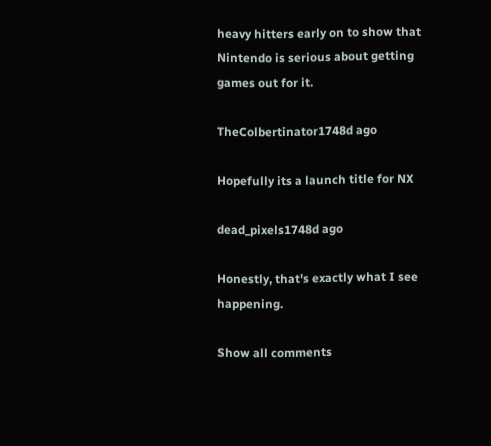heavy hitters early on to show that Nintendo is serious about getting games out for it.

TheColbertinator1748d ago

Hopefully its a launch title for NX

dead_pixels1748d ago

Honestly, that's exactly what I see happening.

Show all comments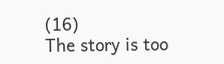(16)
The story is too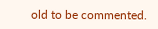old to be commented.